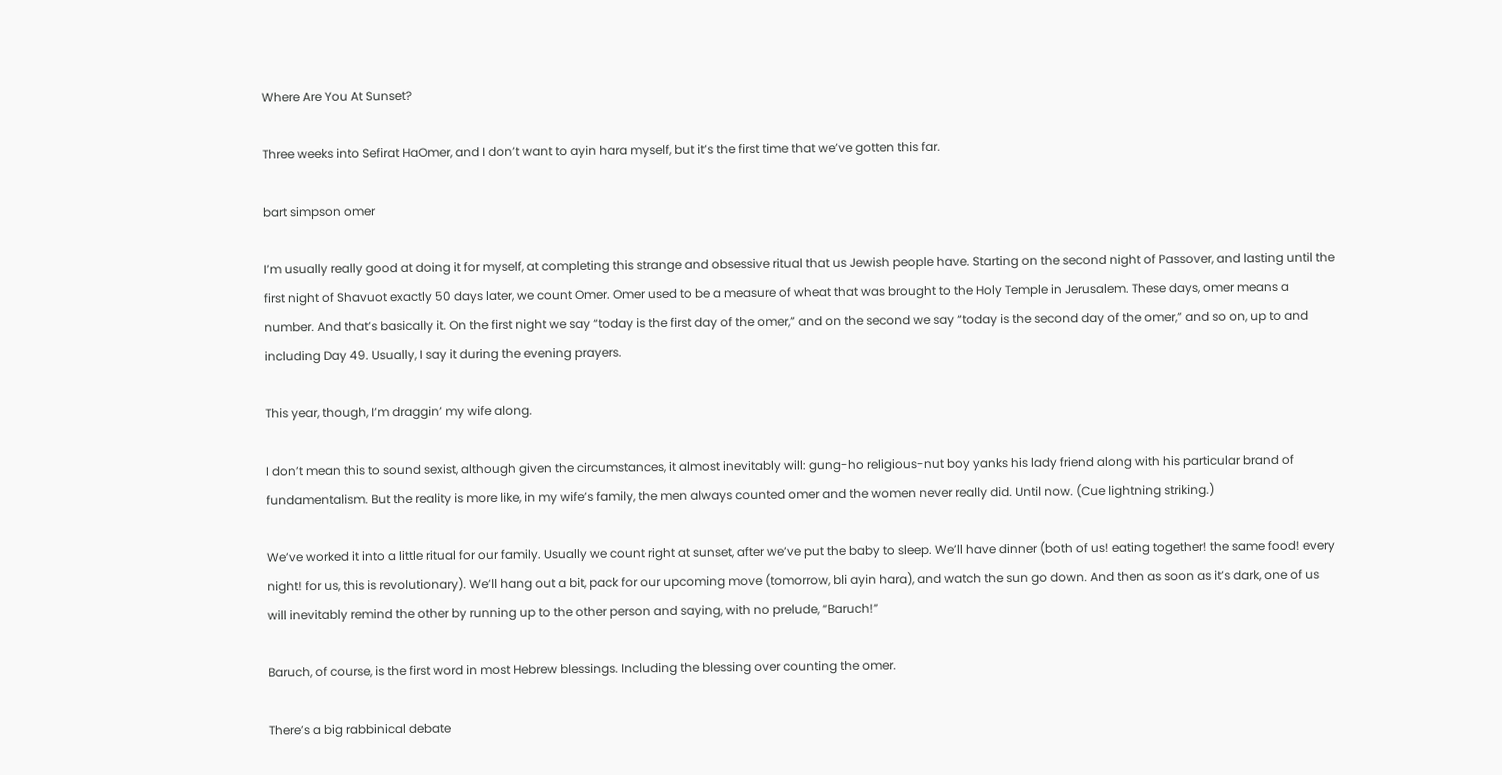Where Are You At Sunset?

Three weeks into Sefirat HaOmer, and I don’t want to ayin hara myself, but it’s the first time that we’ve gotten this far.

bart simpson omer

I’m usually really good at doing it for myself, at completing this strange and obsessive ritual that us Jewish people have. Starting on the second night of Passover, and lasting until the first night of Shavuot exactly 50 days later, we count Omer. Omer used to be a measure of wheat that was brought to the Holy Temple in Jerusalem. These days, omer means a number. And that’s basically it. On the first night we say “today is the first day of the omer,” and on the second we say “today is the second day of the omer,” and so on, up to and including Day 49. Usually, I say it during the evening prayers.

This year, though, I’m draggin’ my wife along.

I don’t mean this to sound sexist, although given the circumstances, it almost inevitably will: gung-ho religious-nut boy yanks his lady friend along with his particular brand of fundamentalism. But the reality is more like, in my wife’s family, the men always counted omer and the women never really did. Until now. (Cue lightning striking.)

We’ve worked it into a little ritual for our family. Usually we count right at sunset, after we’ve put the baby to sleep. We’ll have dinner (both of us! eating together! the same food! every night! for us, this is revolutionary). We’ll hang out a bit, pack for our upcoming move (tomorrow, bli ayin hara), and watch the sun go down. And then as soon as it’s dark, one of us will inevitably remind the other by running up to the other person and saying, with no prelude, “Baruch!”

Baruch, of course, is the first word in most Hebrew blessings. Including the blessing over counting the omer.

There’s a big rabbinical debate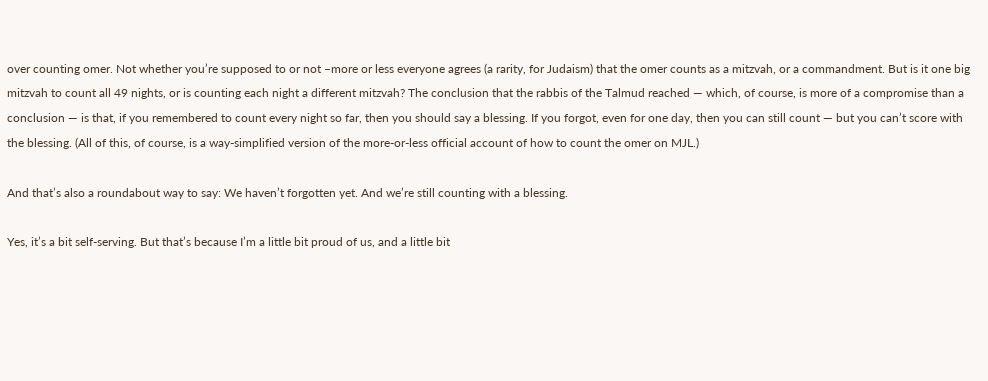over counting omer. Not whether you’re supposed to or not –more or less everyone agrees (a rarity, for Judaism) that the omer counts as a mitzvah, or a commandment. But is it one big mitzvah to count all 49 nights, or is counting each night a different mitzvah? The conclusion that the rabbis of the Talmud reached — which, of course, is more of a compromise than a conclusion — is that, if you remembered to count every night so far, then you should say a blessing. If you forgot, even for one day, then you can still count — but you can’t score with the blessing. (All of this, of course, is a way-simplified version of the more-or-less official account of how to count the omer on MJL.)

And that’s also a roundabout way to say: We haven’t forgotten yet. And we’re still counting with a blessing.

Yes, it’s a bit self-serving. But that’s because I’m a little bit proud of us, and a little bit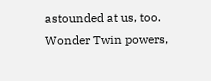astounded at us, too. Wonder Twin powers,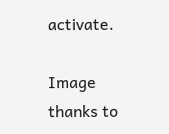activate.

Image thanks to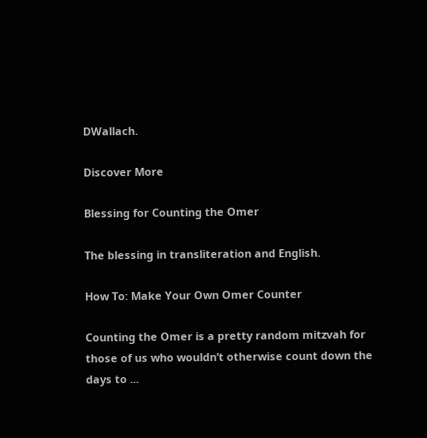DWallach.

Discover More

Blessing for Counting the Omer

The blessing in transliteration and English.

How To: Make Your Own Omer Counter

Counting the Omer is a pretty random mitzvah for those of us who wouldn’t otherwise count down the days to ...